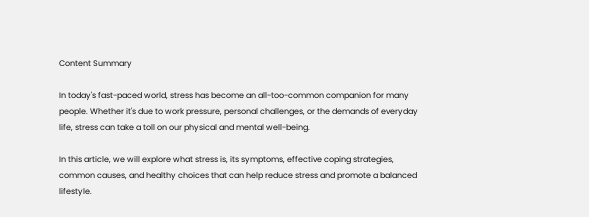Content Summary

In today's fast-paced world, stress has become an all-too-common companion for many people. Whether it's due to work pressure, personal challenges, or the demands of everyday life, stress can take a toll on our physical and mental well-being.

In this article, we will explore what stress is, its symptoms, effective coping strategies, common causes, and healthy choices that can help reduce stress and promote a balanced lifestyle.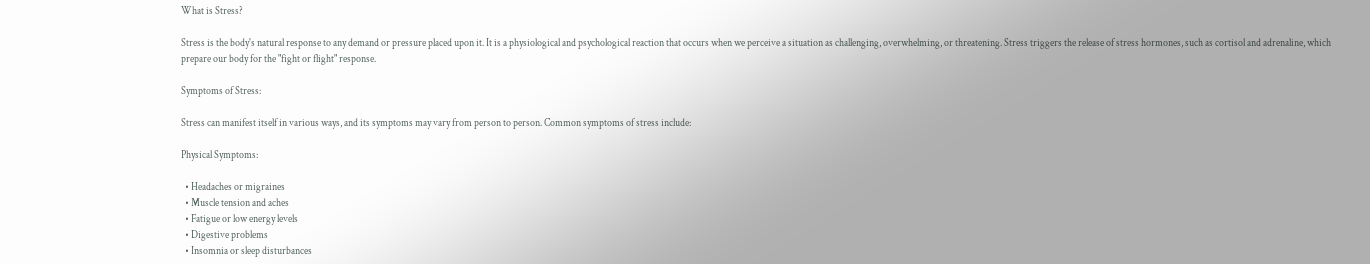What is Stress?

Stress is the body's natural response to any demand or pressure placed upon it. It is a physiological and psychological reaction that occurs when we perceive a situation as challenging, overwhelming, or threatening. Stress triggers the release of stress hormones, such as cortisol and adrenaline, which prepare our body for the "fight or flight" response.

Symptoms of Stress:

Stress can manifest itself in various ways, and its symptoms may vary from person to person. Common symptoms of stress include:

Physical Symptoms:

  • Headaches or migraines
  • Muscle tension and aches
  • Fatigue or low energy levels
  • Digestive problems
  • Insomnia or sleep disturbances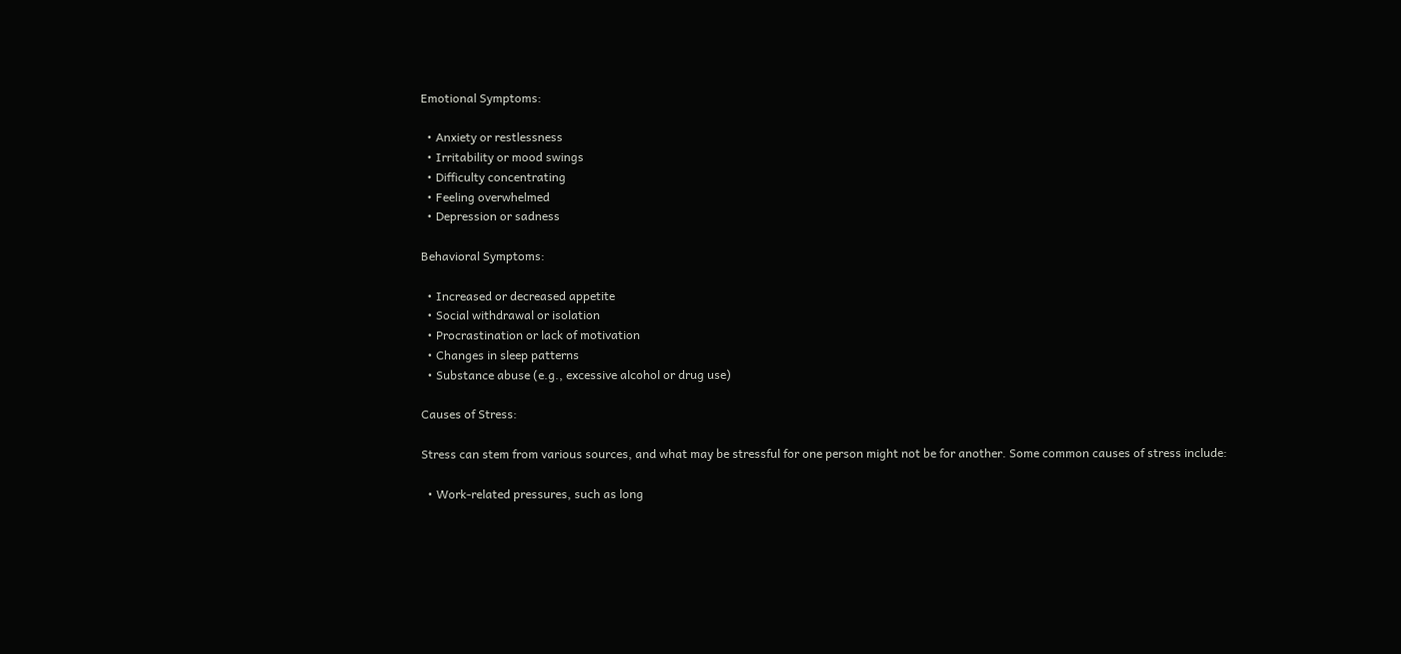Emotional Symptoms:

  • Anxiety or restlessness
  • Irritability or mood swings
  • Difficulty concentrating
  • Feeling overwhelmed
  • Depression or sadness

Behavioral Symptoms:

  • Increased or decreased appetite
  • Social withdrawal or isolation
  • Procrastination or lack of motivation
  • Changes in sleep patterns
  • Substance abuse (e.g., excessive alcohol or drug use)

Causes of Stress:

Stress can stem from various sources, and what may be stressful for one person might not be for another. Some common causes of stress include:

  • Work-related pressures, such as long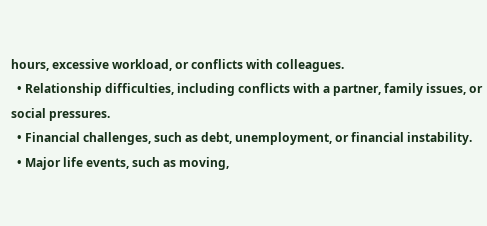hours, excessive workload, or conflicts with colleagues.
  • Relationship difficulties, including conflicts with a partner, family issues, or social pressures.
  • Financial challenges, such as debt, unemployment, or financial instability.
  • Major life events, such as moving,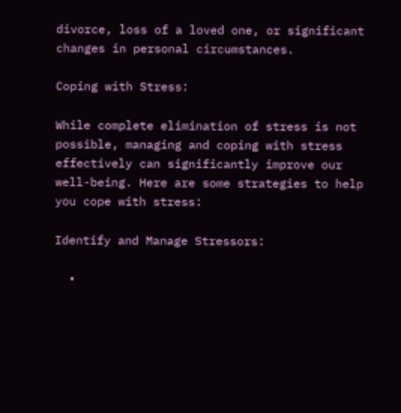divorce, loss of a loved one, or significant changes in personal circumstances.

Coping with Stress:

While complete elimination of stress is not possible, managing and coping with stress effectively can significantly improve our well-being. Here are some strategies to help you cope with stress:

Identify and Manage Stressors:

  •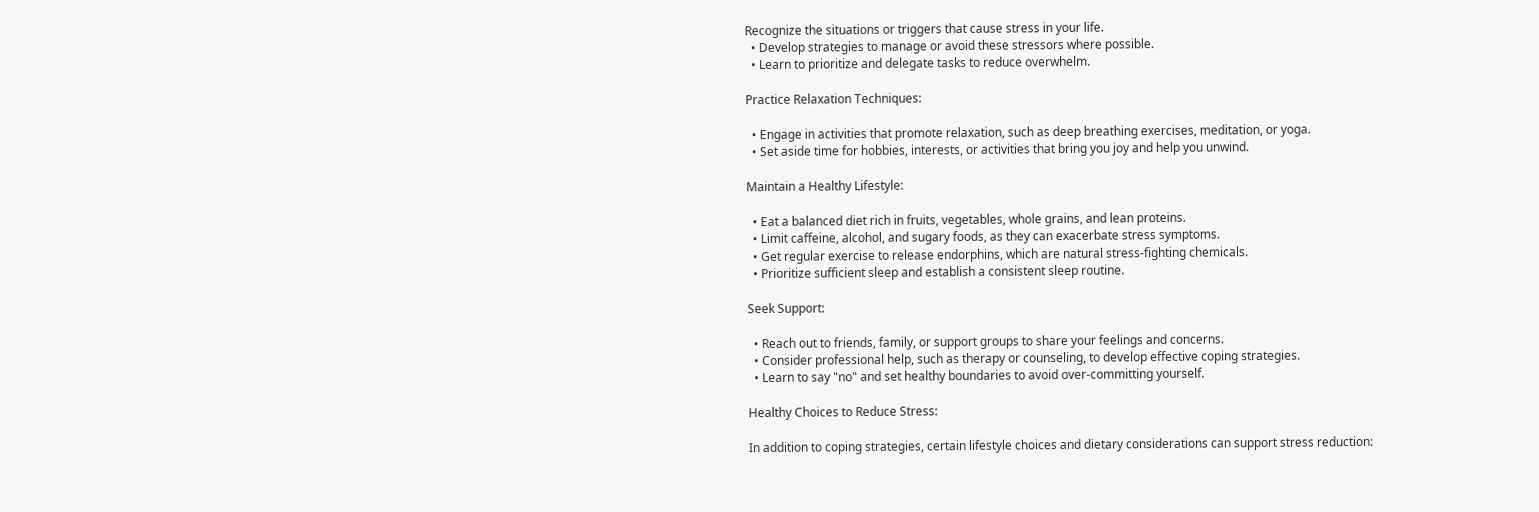Recognize the situations or triggers that cause stress in your life.
  • Develop strategies to manage or avoid these stressors where possible.
  • Learn to prioritize and delegate tasks to reduce overwhelm.

Practice Relaxation Techniques:

  • Engage in activities that promote relaxation, such as deep breathing exercises, meditation, or yoga.
  • Set aside time for hobbies, interests, or activities that bring you joy and help you unwind.

Maintain a Healthy Lifestyle:

  • Eat a balanced diet rich in fruits, vegetables, whole grains, and lean proteins.
  • Limit caffeine, alcohol, and sugary foods, as they can exacerbate stress symptoms.
  • Get regular exercise to release endorphins, which are natural stress-fighting chemicals.
  • Prioritize sufficient sleep and establish a consistent sleep routine.

Seek Support:

  • Reach out to friends, family, or support groups to share your feelings and concerns.
  • Consider professional help, such as therapy or counseling, to develop effective coping strategies.
  • Learn to say "no" and set healthy boundaries to avoid over-committing yourself.

Healthy Choices to Reduce Stress:

In addition to coping strategies, certain lifestyle choices and dietary considerations can support stress reduction: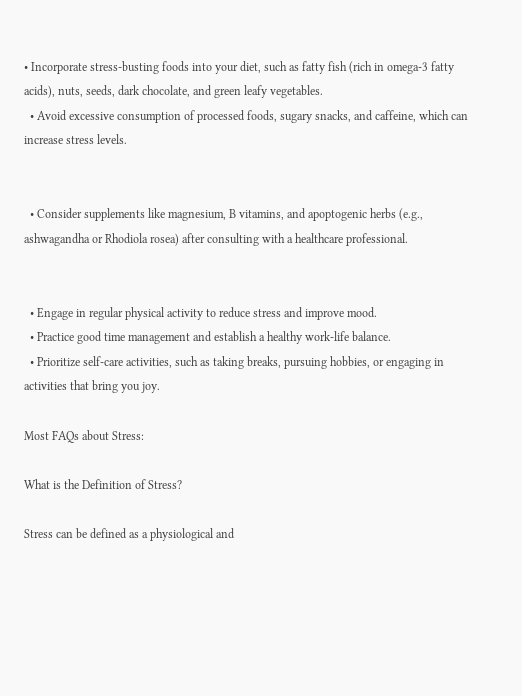• Incorporate stress-busting foods into your diet, such as fatty fish (rich in omega-3 fatty acids), nuts, seeds, dark chocolate, and green leafy vegetables.
  • Avoid excessive consumption of processed foods, sugary snacks, and caffeine, which can increase stress levels.


  • Consider supplements like magnesium, B vitamins, and apoptogenic herbs (e.g., ashwagandha or Rhodiola rosea) after consulting with a healthcare professional.


  • Engage in regular physical activity to reduce stress and improve mood.
  • Practice good time management and establish a healthy work-life balance.
  • Prioritize self-care activities, such as taking breaks, pursuing hobbies, or engaging in activities that bring you joy.

Most FAQs about Stress:

What is the Definition of Stress?

Stress can be defined as a physiological and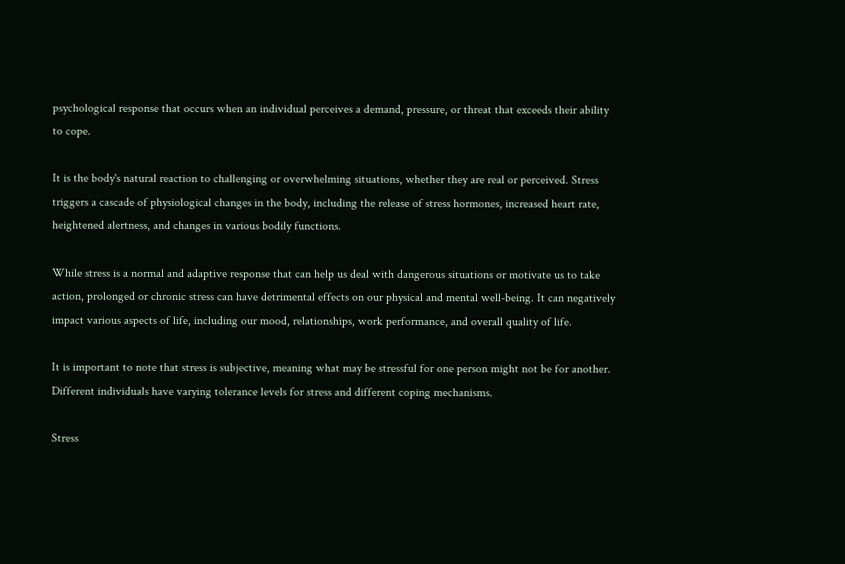psychological response that occurs when an individual perceives a demand, pressure, or threat that exceeds their ability to cope.

It is the body's natural reaction to challenging or overwhelming situations, whether they are real or perceived. Stress triggers a cascade of physiological changes in the body, including the release of stress hormones, increased heart rate, heightened alertness, and changes in various bodily functions.

While stress is a normal and adaptive response that can help us deal with dangerous situations or motivate us to take action, prolonged or chronic stress can have detrimental effects on our physical and mental well-being. It can negatively impact various aspects of life, including our mood, relationships, work performance, and overall quality of life.

It is important to note that stress is subjective, meaning what may be stressful for one person might not be for another. Different individuals have varying tolerance levels for stress and different coping mechanisms.

Stress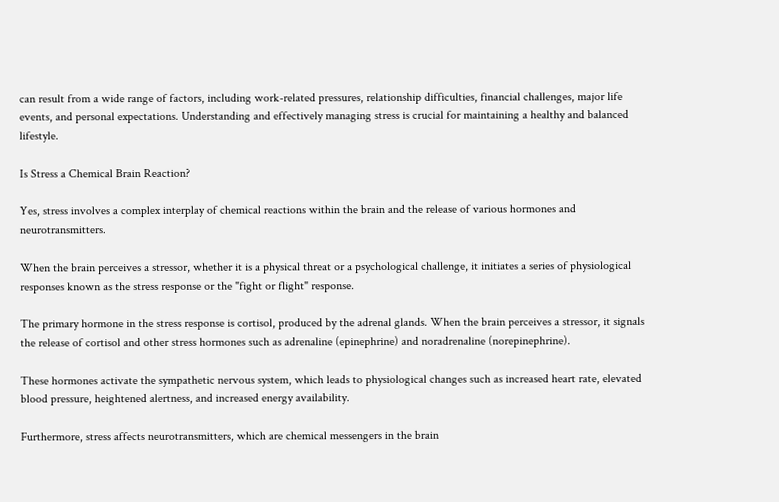can result from a wide range of factors, including work-related pressures, relationship difficulties, financial challenges, major life events, and personal expectations. Understanding and effectively managing stress is crucial for maintaining a healthy and balanced lifestyle.

Is Stress a Chemical Brain Reaction?

Yes, stress involves a complex interplay of chemical reactions within the brain and the release of various hormones and neurotransmitters.

When the brain perceives a stressor, whether it is a physical threat or a psychological challenge, it initiates a series of physiological responses known as the stress response or the "fight or flight" response.

The primary hormone in the stress response is cortisol, produced by the adrenal glands. When the brain perceives a stressor, it signals the release of cortisol and other stress hormones such as adrenaline (epinephrine) and noradrenaline (norepinephrine).

These hormones activate the sympathetic nervous system, which leads to physiological changes such as increased heart rate, elevated blood pressure, heightened alertness, and increased energy availability.

Furthermore, stress affects neurotransmitters, which are chemical messengers in the brain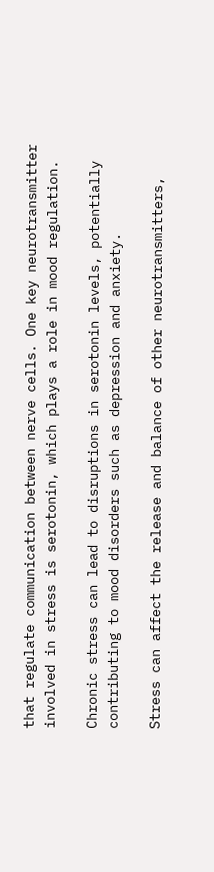that regulate communication between nerve cells. One key neurotransmitter involved in stress is serotonin, which plays a role in mood regulation.

Chronic stress can lead to disruptions in serotonin levels, potentially contributing to mood disorders such as depression and anxiety.

Stress can affect the release and balance of other neurotransmitters,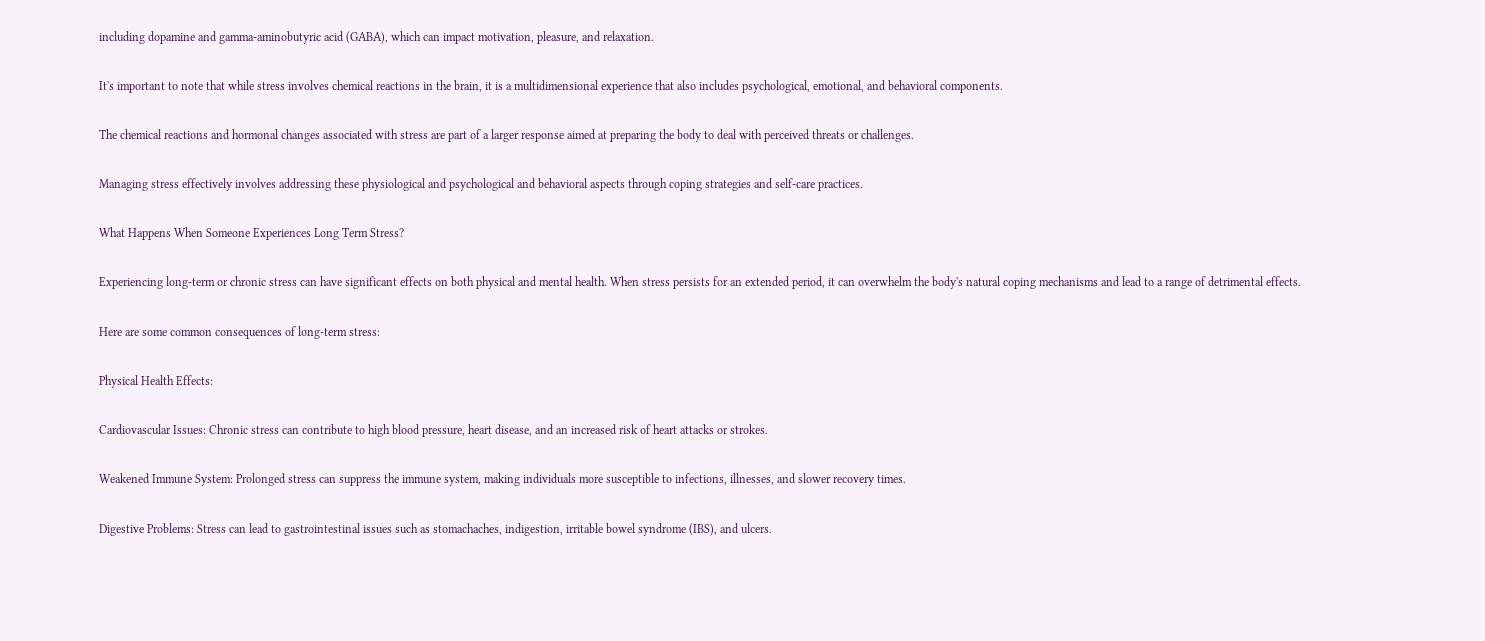including dopamine and gamma-aminobutyric acid (GABA), which can impact motivation, pleasure, and relaxation.

It's important to note that while stress involves chemical reactions in the brain, it is a multidimensional experience that also includes psychological, emotional, and behavioral components.

The chemical reactions and hormonal changes associated with stress are part of a larger response aimed at preparing the body to deal with perceived threats or challenges.

Managing stress effectively involves addressing these physiological and psychological and behavioral aspects through coping strategies and self-care practices.

What Happens When Someone Experiences Long Term Stress?

Experiencing long-term or chronic stress can have significant effects on both physical and mental health. When stress persists for an extended period, it can overwhelm the body's natural coping mechanisms and lead to a range of detrimental effects.

Here are some common consequences of long-term stress:

Physical Health Effects:

Cardiovascular Issues: Chronic stress can contribute to high blood pressure, heart disease, and an increased risk of heart attacks or strokes.

Weakened Immune System: Prolonged stress can suppress the immune system, making individuals more susceptible to infections, illnesses, and slower recovery times.

Digestive Problems: Stress can lead to gastrointestinal issues such as stomachaches, indigestion, irritable bowel syndrome (IBS), and ulcers.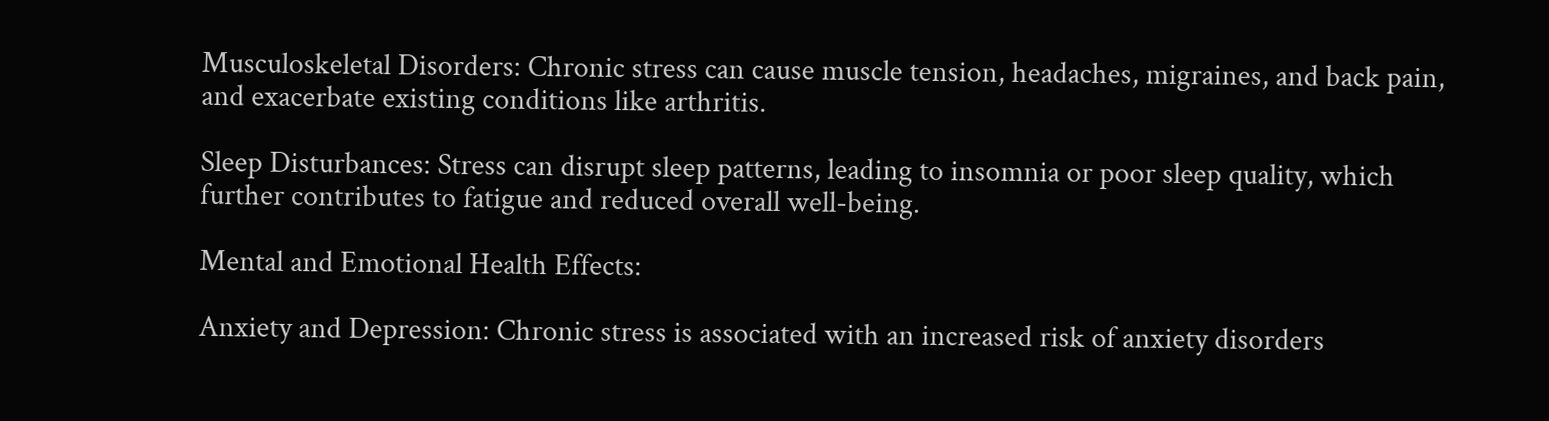Musculoskeletal Disorders: Chronic stress can cause muscle tension, headaches, migraines, and back pain, and exacerbate existing conditions like arthritis.

Sleep Disturbances: Stress can disrupt sleep patterns, leading to insomnia or poor sleep quality, which further contributes to fatigue and reduced overall well-being.

Mental and Emotional Health Effects:

Anxiety and Depression: Chronic stress is associated with an increased risk of anxiety disorders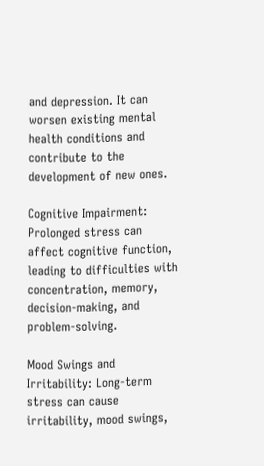and depression. It can worsen existing mental health conditions and contribute to the development of new ones.

Cognitive Impairment: Prolonged stress can affect cognitive function, leading to difficulties with concentration, memory, decision-making, and problem-solving.

Mood Swings and Irritability: Long-term stress can cause irritability, mood swings,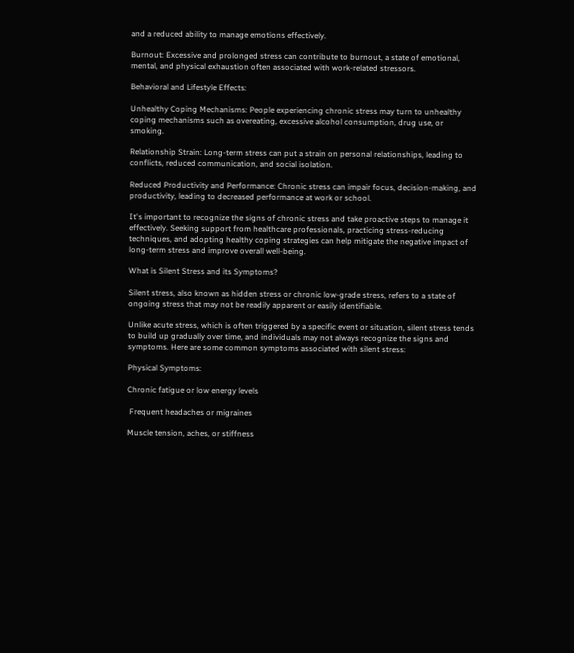and a reduced ability to manage emotions effectively.

Burnout: Excessive and prolonged stress can contribute to burnout, a state of emotional, mental, and physical exhaustion often associated with work-related stressors.

Behavioral and Lifestyle Effects:

Unhealthy Coping Mechanisms: People experiencing chronic stress may turn to unhealthy coping mechanisms such as overeating, excessive alcohol consumption, drug use, or smoking.

Relationship Strain: Long-term stress can put a strain on personal relationships, leading to conflicts, reduced communication, and social isolation.

Reduced Productivity and Performance: Chronic stress can impair focus, decision-making, and productivity, leading to decreased performance at work or school.

It's important to recognize the signs of chronic stress and take proactive steps to manage it effectively. Seeking support from healthcare professionals, practicing stress-reducing techniques, and adopting healthy coping strategies can help mitigate the negative impact of long-term stress and improve overall well-being.

What is Silent Stress and its Symptoms?

Silent stress, also known as hidden stress or chronic low-grade stress, refers to a state of ongoing stress that may not be readily apparent or easily identifiable.

Unlike acute stress, which is often triggered by a specific event or situation, silent stress tends to build up gradually over time, and individuals may not always recognize the signs and symptoms. Here are some common symptoms associated with silent stress:

Physical Symptoms:

Chronic fatigue or low energy levels

 Frequent headaches or migraines

Muscle tension, aches, or stiffness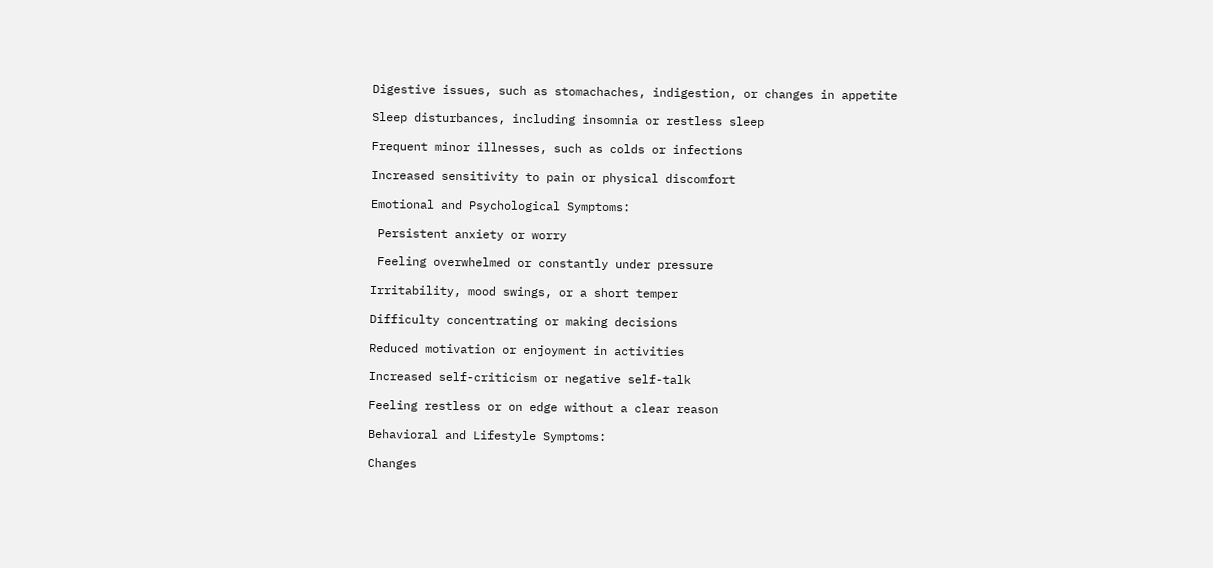Digestive issues, such as stomachaches, indigestion, or changes in appetite

Sleep disturbances, including insomnia or restless sleep

Frequent minor illnesses, such as colds or infections

Increased sensitivity to pain or physical discomfort

Emotional and Psychological Symptoms:

 Persistent anxiety or worry

 Feeling overwhelmed or constantly under pressure

Irritability, mood swings, or a short temper

Difficulty concentrating or making decisions

Reduced motivation or enjoyment in activities

Increased self-criticism or negative self-talk

Feeling restless or on edge without a clear reason

Behavioral and Lifestyle Symptoms:

Changes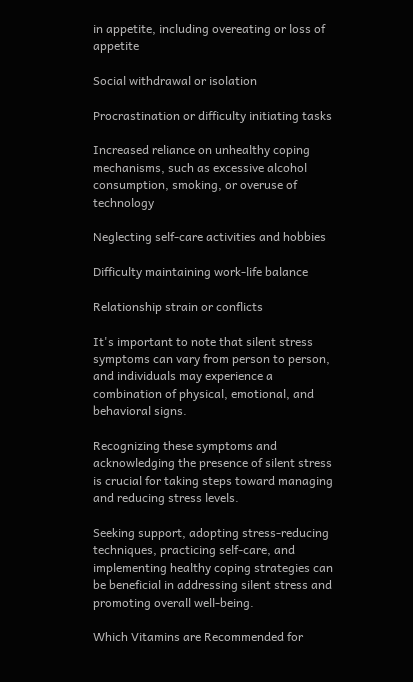in appetite, including overeating or loss of appetite

Social withdrawal or isolation

Procrastination or difficulty initiating tasks

Increased reliance on unhealthy coping mechanisms, such as excessive alcohol consumption, smoking, or overuse of technology

Neglecting self-care activities and hobbies

Difficulty maintaining work-life balance

Relationship strain or conflicts

It's important to note that silent stress symptoms can vary from person to person, and individuals may experience a combination of physical, emotional, and behavioral signs.

Recognizing these symptoms and acknowledging the presence of silent stress is crucial for taking steps toward managing and reducing stress levels.

Seeking support, adopting stress-reducing techniques, practicing self-care, and implementing healthy coping strategies can be beneficial in addressing silent stress and promoting overall well-being.

Which Vitamins are Recommended for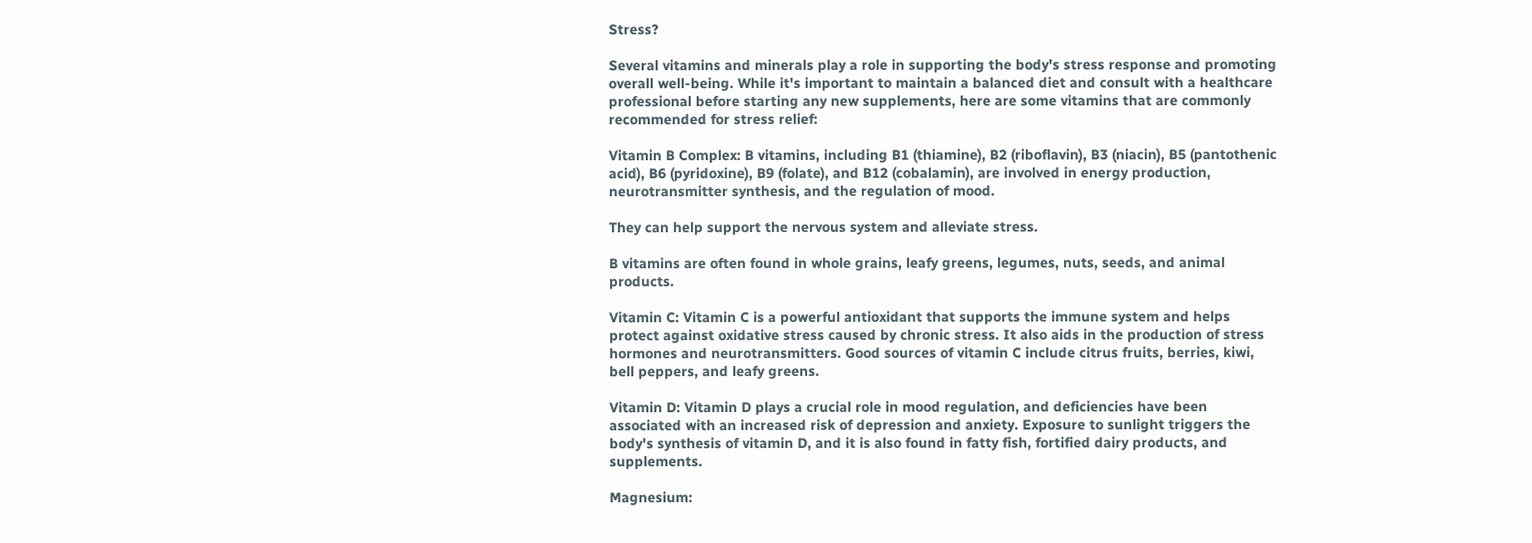Stress?

Several vitamins and minerals play a role in supporting the body's stress response and promoting overall well-being. While it's important to maintain a balanced diet and consult with a healthcare professional before starting any new supplements, here are some vitamins that are commonly recommended for stress relief:

Vitamin B Complex: B vitamins, including B1 (thiamine), B2 (riboflavin), B3 (niacin), B5 (pantothenic acid), B6 (pyridoxine), B9 (folate), and B12 (cobalamin), are involved in energy production, neurotransmitter synthesis, and the regulation of mood.

They can help support the nervous system and alleviate stress.

B vitamins are often found in whole grains, leafy greens, legumes, nuts, seeds, and animal products.

Vitamin C: Vitamin C is a powerful antioxidant that supports the immune system and helps protect against oxidative stress caused by chronic stress. It also aids in the production of stress hormones and neurotransmitters. Good sources of vitamin C include citrus fruits, berries, kiwi, bell peppers, and leafy greens.

Vitamin D: Vitamin D plays a crucial role in mood regulation, and deficiencies have been associated with an increased risk of depression and anxiety. Exposure to sunlight triggers the body's synthesis of vitamin D, and it is also found in fatty fish, fortified dairy products, and supplements.

Magnesium: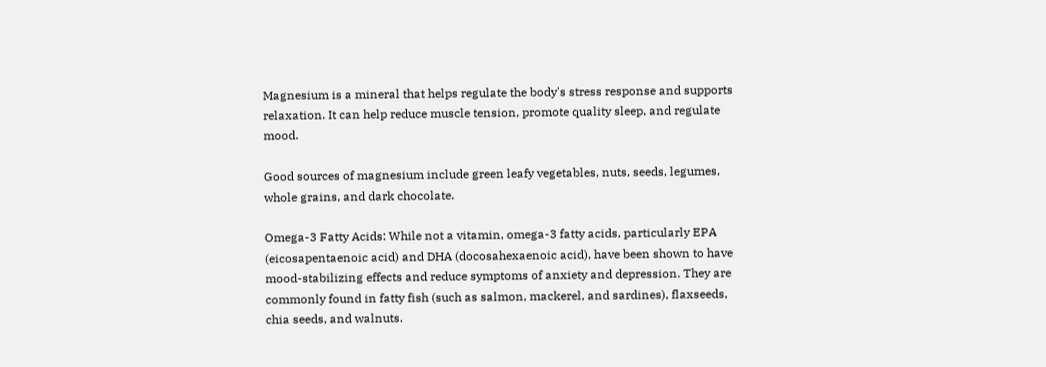Magnesium is a mineral that helps regulate the body's stress response and supports relaxation. It can help reduce muscle tension, promote quality sleep, and regulate mood.

Good sources of magnesium include green leafy vegetables, nuts, seeds, legumes, whole grains, and dark chocolate.

Omega-3 Fatty Acids: While not a vitamin, omega-3 fatty acids, particularly EPA (eicosapentaenoic acid) and DHA (docosahexaenoic acid), have been shown to have mood-stabilizing effects and reduce symptoms of anxiety and depression. They are commonly found in fatty fish (such as salmon, mackerel, and sardines), flaxseeds, chia seeds, and walnuts.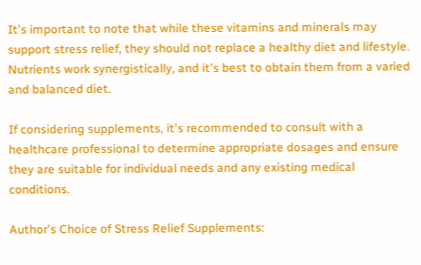It's important to note that while these vitamins and minerals may support stress relief, they should not replace a healthy diet and lifestyle. Nutrients work synergistically, and it's best to obtain them from a varied and balanced diet.

If considering supplements, it's recommended to consult with a healthcare professional to determine appropriate dosages and ensure they are suitable for individual needs and any existing medical conditions.

Author's Choice of Stress Relief Supplements: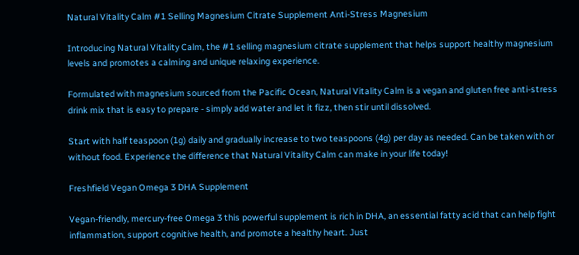Natural Vitality Calm #1 Selling Magnesium Citrate Supplement Anti-Stress Magnesium

Introducing Natural Vitality Calm, the #1 selling magnesium citrate supplement that helps support healthy magnesium levels and promotes a calming and unique relaxing experience.

Formulated with magnesium sourced from the Pacific Ocean, Natural Vitality Calm is a vegan and gluten free anti-stress drink mix that is easy to prepare - simply add water and let it fizz, then stir until dissolved.

Start with half teaspoon (1g) daily and gradually increase to two teaspoons (4g) per day as needed. Can be taken with or without food. Experience the difference that Natural Vitality Calm can make in your life today!

Freshfield Vegan Omega 3 DHA Supplement

Vegan-friendly, mercury-free Omega 3 this powerful supplement is rich in DHA, an essential fatty acid that can help fight inflammation, support cognitive health, and promote a healthy heart. Just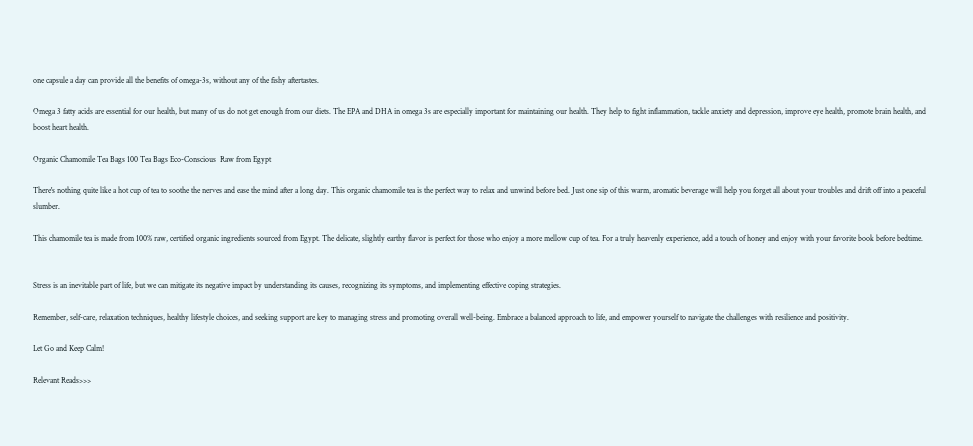one capsule a day can provide all the benefits of omega-3s, without any of the fishy aftertastes.

Omega 3 fatty acids are essential for our health, but many of us do not get enough from our diets. The EPA and DHA in omega 3s are especially important for maintaining our health. They help to fight inflammation, tackle anxiety and depression, improve eye health, promote brain health, and boost heart health.

Organic Chamomile Tea Bags 100 Tea Bags Eco-Conscious  Raw from Egypt

There's nothing quite like a hot cup of tea to soothe the nerves and ease the mind after a long day. This organic chamomile tea is the perfect way to relax and unwind before bed. Just one sip of this warm, aromatic beverage will help you forget all about your troubles and drift off into a peaceful slumber.

This chamomile tea is made from 100% raw, certified organic ingredients sourced from Egypt. The delicate, slightly earthy flavor is perfect for those who enjoy a more mellow cup of tea. For a truly heavenly experience, add a touch of honey and enjoy with your favorite book before bedtime.


Stress is an inevitable part of life, but we can mitigate its negative impact by understanding its causes, recognizing its symptoms, and implementing effective coping strategies.

Remember, self-care, relaxation techniques, healthy lifestyle choices, and seeking support are key to managing stress and promoting overall well-being. Embrace a balanced approach to life, and empower yourself to navigate the challenges with resilience and positivity.

Let Go and Keep Calm!

Relevant Reads>>>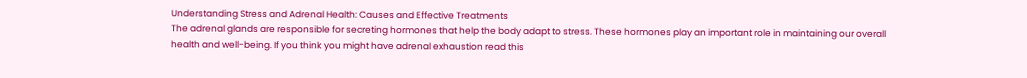Understanding Stress and Adrenal Health: Causes and Effective Treatments
The adrenal glands are responsible for secreting hormones that help the body adapt to stress. These hormones play an important role in maintaining our overall health and well-being. If you think you might have adrenal exhaustion read this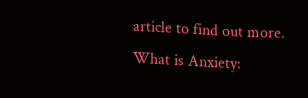article to find out more.
What is Anxiety: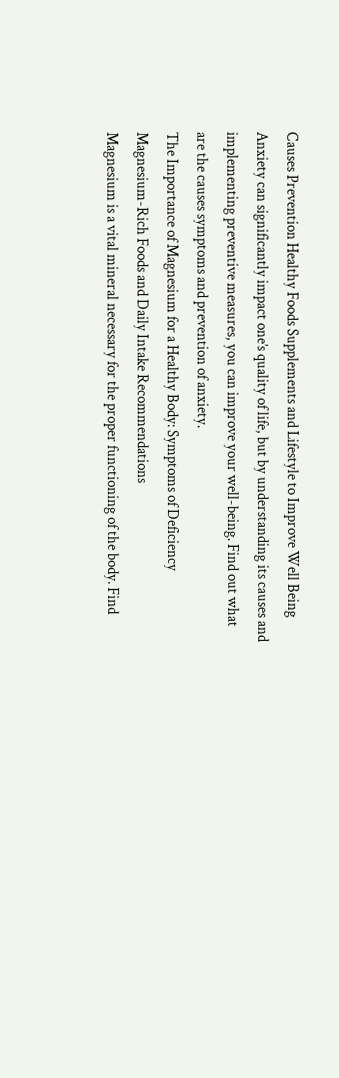Causes Prevention Healthy Foods Supplements and Lifestyle to Improve Well Being
Anxiety can significantly impact one’s quality of life, but by understanding its causes and implementing preventive measures, you can improve your well-being. Find out what are the causes symptoms and prevention of anxiety.
The Importance of Magnesium for a Healthy Body: Symptoms of Deficiency Magnesium-Rich Foods and Daily Intake Recommendations
Magnesium is a vital mineral necessary for the proper functioning of the body. Find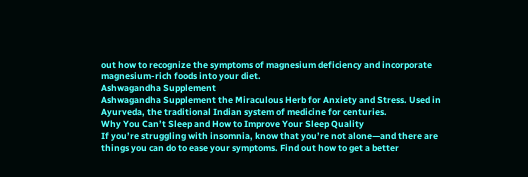out how to recognize the symptoms of magnesium deficiency and incorporate magnesium-rich foods into your diet.
Ashwagandha Supplement
Ashwagandha Supplement the Miraculous Herb for Anxiety and Stress. Used in Ayurveda, the traditional Indian system of medicine for centuries.
Why You Can’t Sleep and How to Improve Your Sleep Quality
If you’re struggling with insomnia, know that you’re not alone—and there are things you can do to ease your symptoms. Find out how to get a better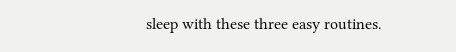sleep with these three easy routines.